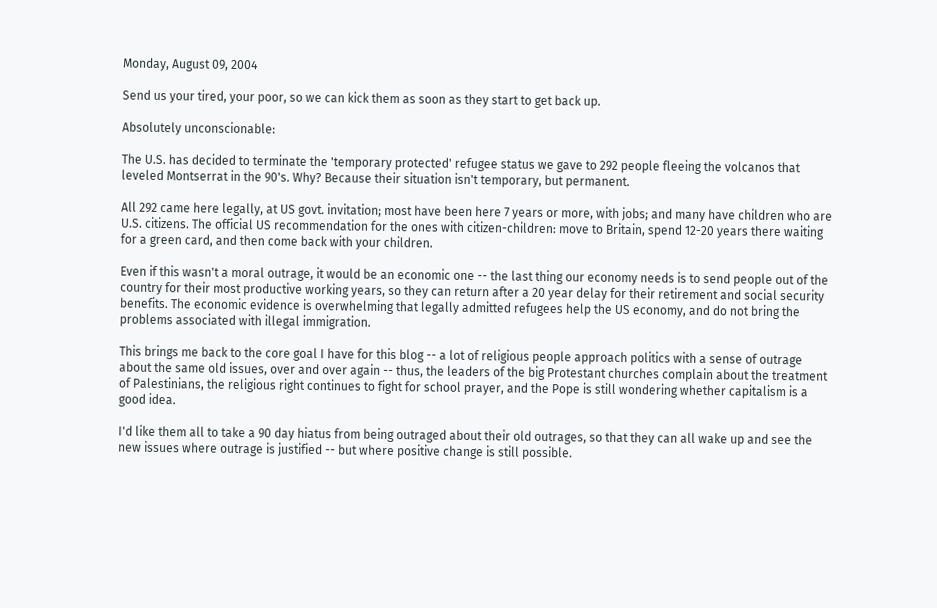Monday, August 09, 2004

Send us your tired, your poor, so we can kick them as soon as they start to get back up.

Absolutely unconscionable:

The U.S. has decided to terminate the 'temporary protected' refugee status we gave to 292 people fleeing the volcanos that leveled Montserrat in the 90's. Why? Because their situation isn't temporary, but permanent.

All 292 came here legally, at US govt. invitation; most have been here 7 years or more, with jobs; and many have children who are U.S. citizens. The official US recommendation for the ones with citizen-children: move to Britain, spend 12-20 years there waiting for a green card, and then come back with your children.

Even if this wasn't a moral outrage, it would be an economic one -- the last thing our economy needs is to send people out of the country for their most productive working years, so they can return after a 20 year delay for their retirement and social security benefits. The economic evidence is overwhelming that legally admitted refugees help the US economy, and do not bring the problems associated with illegal immigration.

This brings me back to the core goal I have for this blog -- a lot of religious people approach politics with a sense of outrage about the same old issues, over and over again -- thus, the leaders of the big Protestant churches complain about the treatment of Palestinians, the religious right continues to fight for school prayer, and the Pope is still wondering whether capitalism is a good idea.

I'd like them all to take a 90 day hiatus from being outraged about their old outrages, so that they can all wake up and see the new issues where outrage is justified -- but where positive change is still possible.